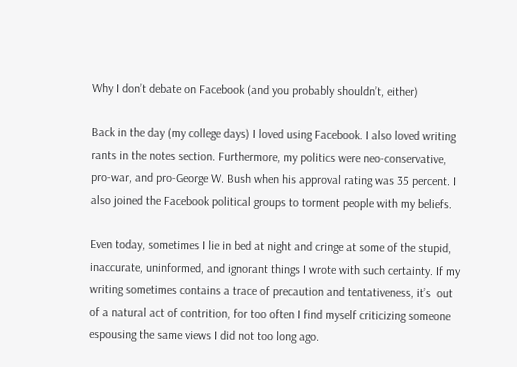Why I don’t debate on Facebook (and you probably shouldn’t, either)

Back in the day (my college days) I loved using Facebook. I also loved writing rants in the notes section. Furthermore, my politics were neo-conservative, pro-war, and pro-George W. Bush when his approval rating was 35 percent. I also joined the Facebook political groups to torment people with my beliefs.

Even today, sometimes I lie in bed at night and cringe at some of the stupid, inaccurate, uninformed, and ignorant things I wrote with such certainty. If my writing sometimes contains a trace of precaution and tentativeness, it’s  out of a natural act of contrition, for too often I find myself criticizing someone espousing the same views I did not too long ago.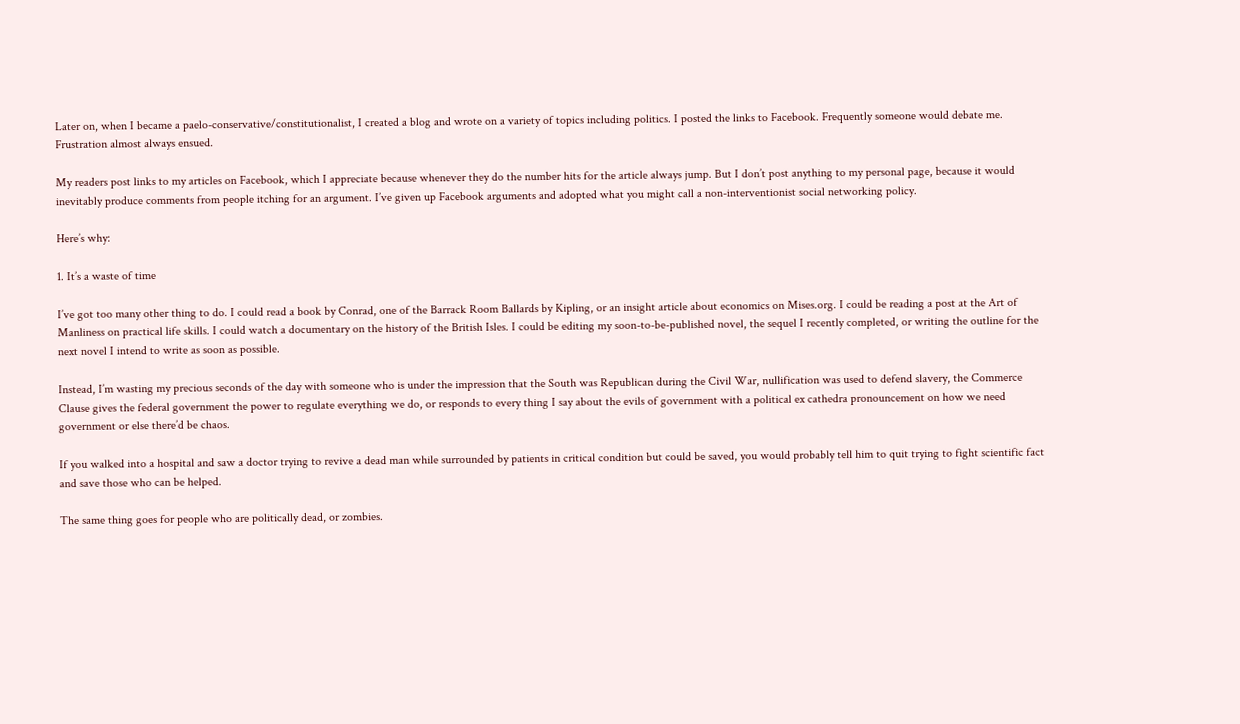Later on, when I became a paelo-conservative/constitutionalist, I created a blog and wrote on a variety of topics including politics. I posted the links to Facebook. Frequently someone would debate me. Frustration almost always ensued.

My readers post links to my articles on Facebook, which I appreciate because whenever they do the number hits for the article always jump. But I don’t post anything to my personal page, because it would inevitably produce comments from people itching for an argument. I’ve given up Facebook arguments and adopted what you might call a non-interventionist social networking policy.

Here’s why:

1. It’s a waste of time

I’ve got too many other thing to do. I could read a book by Conrad, one of the Barrack Room Ballards by Kipling, or an insight article about economics on Mises.org. I could be reading a post at the Art of Manliness on practical life skills. I could watch a documentary on the history of the British Isles. I could be editing my soon-to-be-published novel, the sequel I recently completed, or writing the outline for the next novel I intend to write as soon as possible.

Instead, I’m wasting my precious seconds of the day with someone who is under the impression that the South was Republican during the Civil War, nullification was used to defend slavery, the Commerce Clause gives the federal government the power to regulate everything we do, or responds to every thing I say about the evils of government with a political ex cathedra pronouncement on how we need government or else there’d be chaos.

If you walked into a hospital and saw a doctor trying to revive a dead man while surrounded by patients in critical condition but could be saved, you would probably tell him to quit trying to fight scientific fact and save those who can be helped.

The same thing goes for people who are politically dead, or zombies.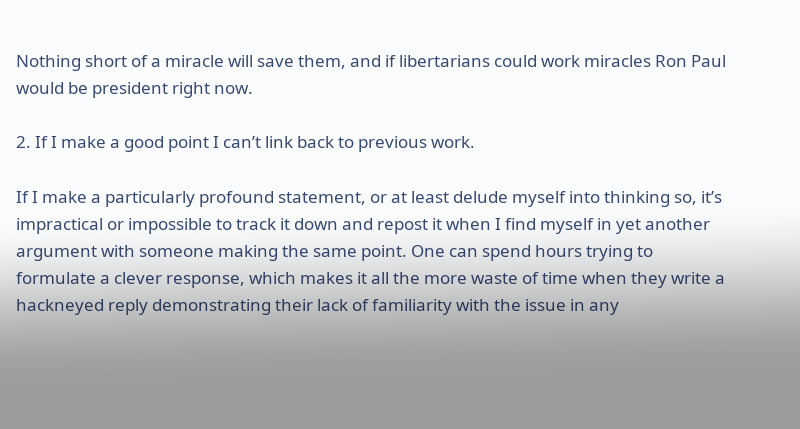Nothing short of a miracle will save them, and if libertarians could work miracles Ron Paul would be president right now.

2. If I make a good point I can’t link back to previous work.

If I make a particularly profound statement, or at least delude myself into thinking so, it’s impractical or impossible to track it down and repost it when I find myself in yet another argument with someone making the same point. One can spend hours trying to formulate a clever response, which makes it all the more waste of time when they write a hackneyed reply demonstrating their lack of familiarity with the issue in any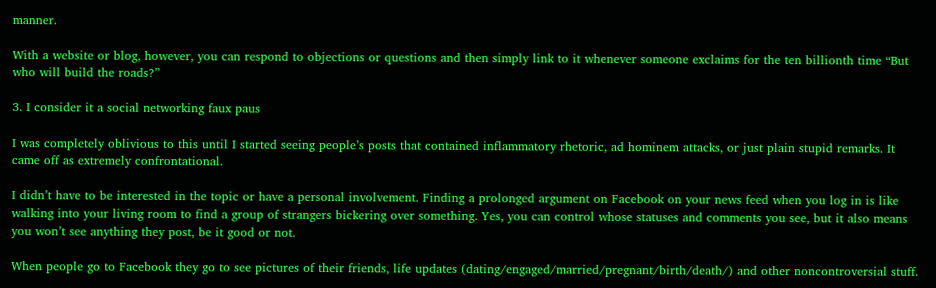manner.

With a website or blog, however, you can respond to objections or questions and then simply link to it whenever someone exclaims for the ten billionth time “But who will build the roads?”

3. I consider it a social networking faux paus

I was completely oblivious to this until I started seeing people’s posts that contained inflammatory rhetoric, ad hominem attacks, or just plain stupid remarks. It came off as extremely confrontational.

I didn’t have to be interested in the topic or have a personal involvement. Finding a prolonged argument on Facebook on your news feed when you log in is like walking into your living room to find a group of strangers bickering over something. Yes, you can control whose statuses and comments you see, but it also means you won’t see anything they post, be it good or not.

When people go to Facebook they go to see pictures of their friends, life updates (dating/engaged/married/pregnant/birth/death/) and other noncontroversial stuff.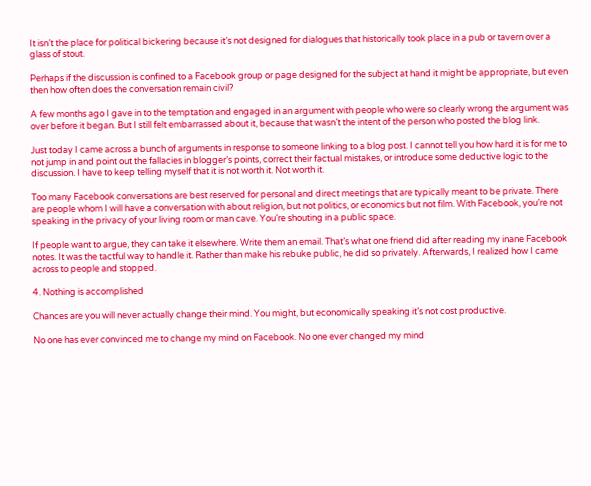It isn’t the place for political bickering because it’s not designed for dialogues that historically took place in a pub or tavern over a glass of stout.

Perhaps if the discussion is confined to a Facebook group or page designed for the subject at hand it might be appropriate, but even then how often does the conversation remain civil?

A few months ago I gave in to the temptation and engaged in an argument with people who were so clearly wrong the argument was over before it began. But I still felt embarrassed about it, because that wasn’t the intent of the person who posted the blog link.

Just today I came across a bunch of arguments in response to someone linking to a blog post. I cannot tell you how hard it is for me to not jump in and point out the fallacies in blogger’s points, correct their factual mistakes, or introduce some deductive logic to the discussion. I have to keep telling myself that it is not worth it. Not worth it.

Too many Facebook conversations are best reserved for personal and direct meetings that are typically meant to be private. There are people whom I will have a conversation with about religion, but not politics, or economics but not film. With Facebook, you’re not speaking in the privacy of your living room or man cave. You’re shouting in a public space.

If people want to argue, they can take it elsewhere. Write them an email. That’s what one friend did after reading my inane Facebook notes. It was the tactful way to handle it. Rather than make his rebuke public, he did so privately. Afterwards, I realized how I came across to people and stopped.

4. Nothing is accomplished

Chances are you will never actually change their mind. You might, but economically speaking it’s not cost productive.

No one has ever convinced me to change my mind on Facebook. No one ever changed my mind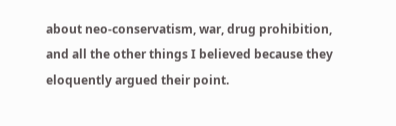about neo-conservatism, war, drug prohibition, and all the other things I believed because they eloquently argued their point.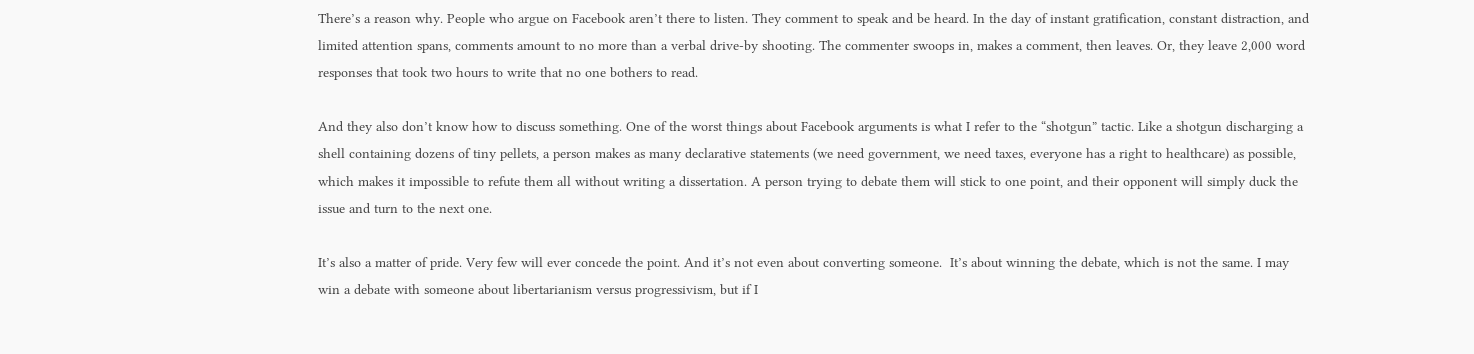There’s a reason why. People who argue on Facebook aren’t there to listen. They comment to speak and be heard. In the day of instant gratification, constant distraction, and limited attention spans, comments amount to no more than a verbal drive-by shooting. The commenter swoops in, makes a comment, then leaves. Or, they leave 2,000 word responses that took two hours to write that no one bothers to read.

And they also don’t know how to discuss something. One of the worst things about Facebook arguments is what I refer to the “shotgun” tactic. Like a shotgun discharging a shell containing dozens of tiny pellets, a person makes as many declarative statements (we need government, we need taxes, everyone has a right to healthcare) as possible, which makes it impossible to refute them all without writing a dissertation. A person trying to debate them will stick to one point, and their opponent will simply duck the issue and turn to the next one.

It’s also a matter of pride. Very few will ever concede the point. And it’s not even about converting someone.  It’s about winning the debate, which is not the same. I may win a debate with someone about libertarianism versus progressivism, but if I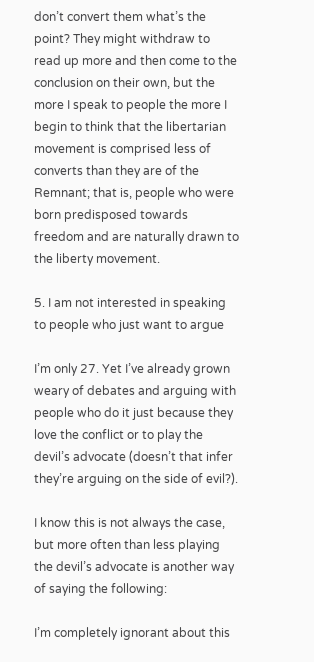don’t convert them what’s the point? They might withdraw to read up more and then come to the conclusion on their own, but the more I speak to people the more I begin to think that the libertarian movement is comprised less of converts than they are of the Remnant; that is, people who were born predisposed towards freedom and are naturally drawn to the liberty movement.

5. I am not interested in speaking to people who just want to argue

I’m only 27. Yet I’ve already grown weary of debates and arguing with people who do it just because they love the conflict or to play the devil’s advocate (doesn’t that infer they’re arguing on the side of evil?).

I know this is not always the case, but more often than less playing the devil’s advocate is another way of saying the following:

I’m completely ignorant about this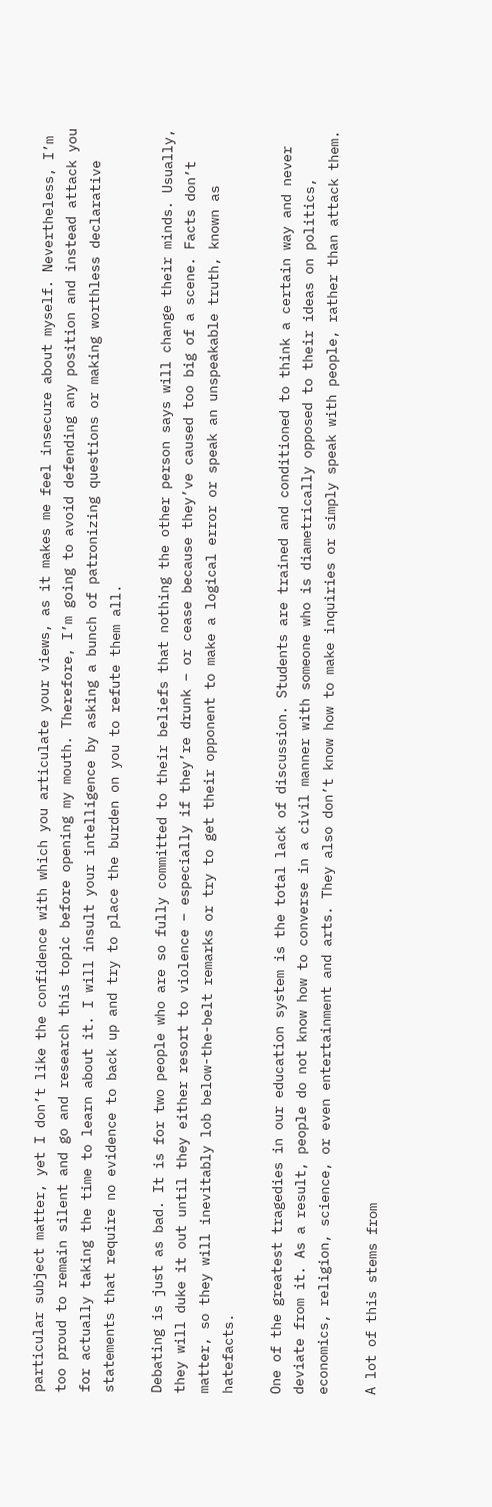particular subject matter, yet I don’t like the confidence with which you articulate your views, as it makes me feel insecure about myself. Nevertheless, I’m too proud to remain silent and go and research this topic before opening my mouth. Therefore, I’m going to avoid defending any position and instead attack you for actually taking the time to learn about it. I will insult your intelligence by asking a bunch of patronizing questions or making worthless declarative statements that require no evidence to back up and try to place the burden on you to refute them all.

Debating is just as bad. It is for two people who are so fully committed to their beliefs that nothing the other person says will change their minds. Usually, they will duke it out until they either resort to violence – especially if they’re drunk – or cease because they’ve caused too big of a scene. Facts don’t matter, so they will inevitably lob below-the-belt remarks or try to get their opponent to make a logical error or speak an unspeakable truth, known as hatefacts.

One of the greatest tragedies in our education system is the total lack of discussion. Students are trained and conditioned to think a certain way and never deviate from it. As a result, people do not know how to converse in a civil manner with someone who is diametrically opposed to their ideas on politics, economics, religion, science, or even entertainment and arts. They also don’t know how to make inquiries or simply speak with people, rather than attack them.

A lot of this stems from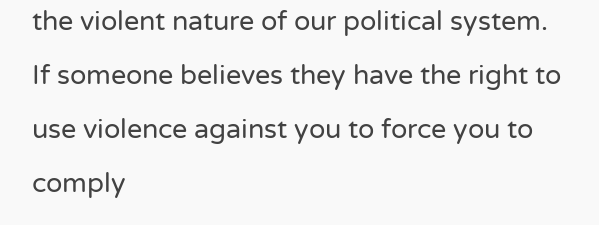the violent nature of our political system. If someone believes they have the right to use violence against you to force you to comply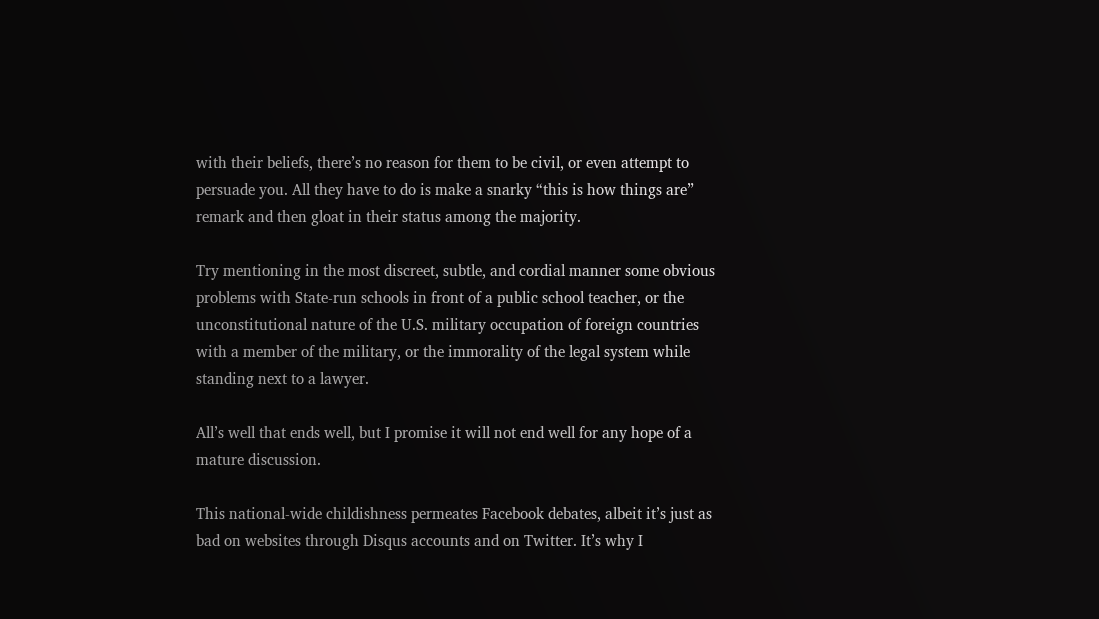with their beliefs, there’s no reason for them to be civil, or even attempt to persuade you. All they have to do is make a snarky “this is how things are” remark and then gloat in their status among the majority.

Try mentioning in the most discreet, subtle, and cordial manner some obvious problems with State-run schools in front of a public school teacher, or the unconstitutional nature of the U.S. military occupation of foreign countries with a member of the military, or the immorality of the legal system while standing next to a lawyer.

All’s well that ends well, but I promise it will not end well for any hope of a mature discussion.

This national-wide childishness permeates Facebook debates, albeit it’s just as bad on websites through Disqus accounts and on Twitter. It’s why I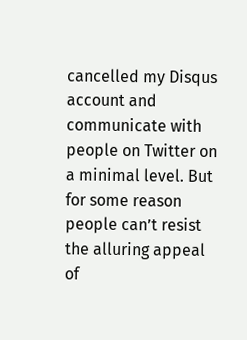cancelled my Disqus account and communicate with people on Twitter on a minimal level. But for some reason people can’t resist the alluring appeal of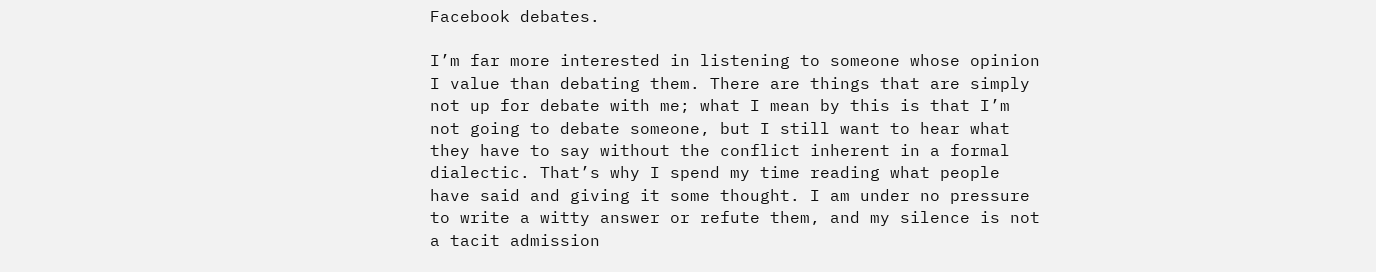Facebook debates.

I’m far more interested in listening to someone whose opinion I value than debating them. There are things that are simply not up for debate with me; what I mean by this is that I’m not going to debate someone, but I still want to hear what they have to say without the conflict inherent in a formal dialectic. That’s why I spend my time reading what people have said and giving it some thought. I am under no pressure to write a witty answer or refute them, and my silence is not a tacit admission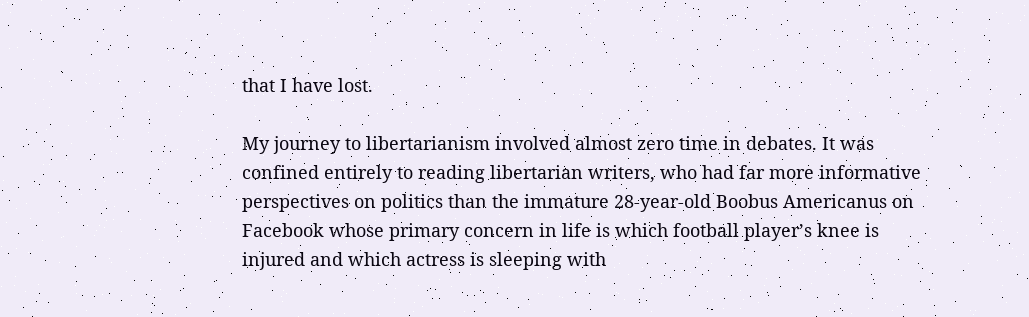that I have lost.

My journey to libertarianism involved almost zero time in debates. It was confined entirely to reading libertarian writers, who had far more informative perspectives on politics than the immature 28-year-old Boobus Americanus on Facebook whose primary concern in life is which football player’s knee is injured and which actress is sleeping with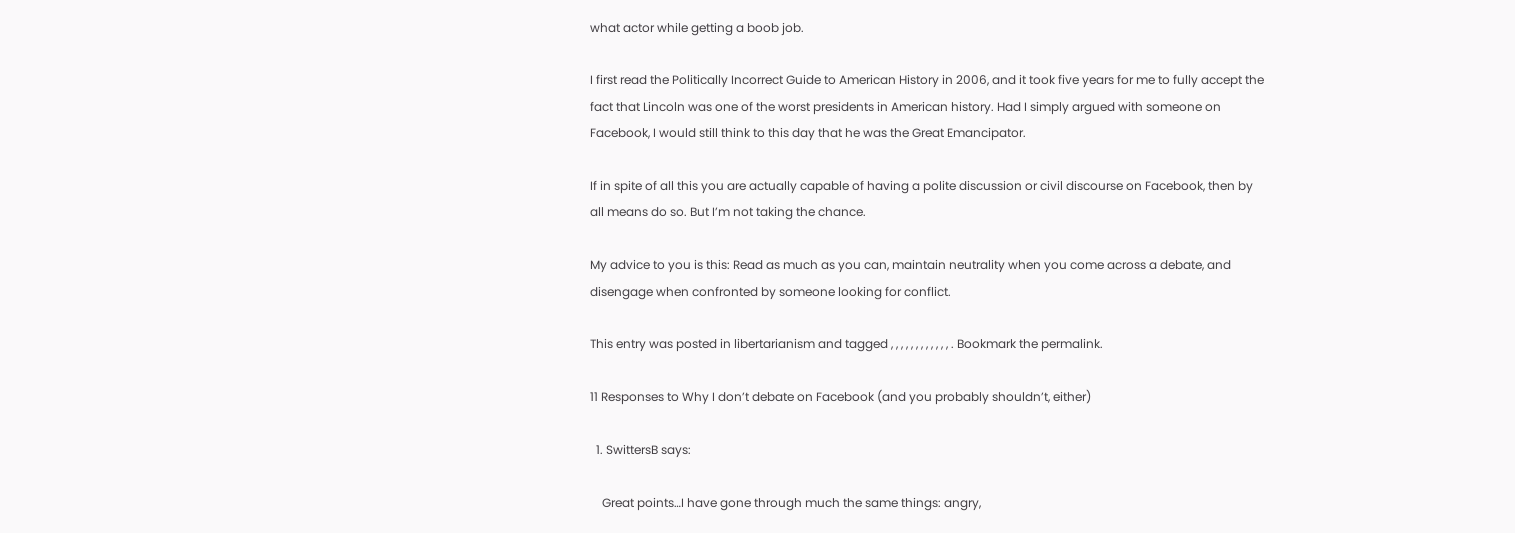what actor while getting a boob job.

I first read the Politically Incorrect Guide to American History in 2006, and it took five years for me to fully accept the fact that Lincoln was one of the worst presidents in American history. Had I simply argued with someone on Facebook, I would still think to this day that he was the Great Emancipator.

If in spite of all this you are actually capable of having a polite discussion or civil discourse on Facebook, then by all means do so. But I’m not taking the chance.

My advice to you is this: Read as much as you can, maintain neutrality when you come across a debate, and disengage when confronted by someone looking for conflict.

This entry was posted in libertarianism and tagged , , , , , , , , , , , , . Bookmark the permalink.

11 Responses to Why I don’t debate on Facebook (and you probably shouldn’t, either)

  1. SwittersB says:

    Great points…I have gone through much the same things: angry,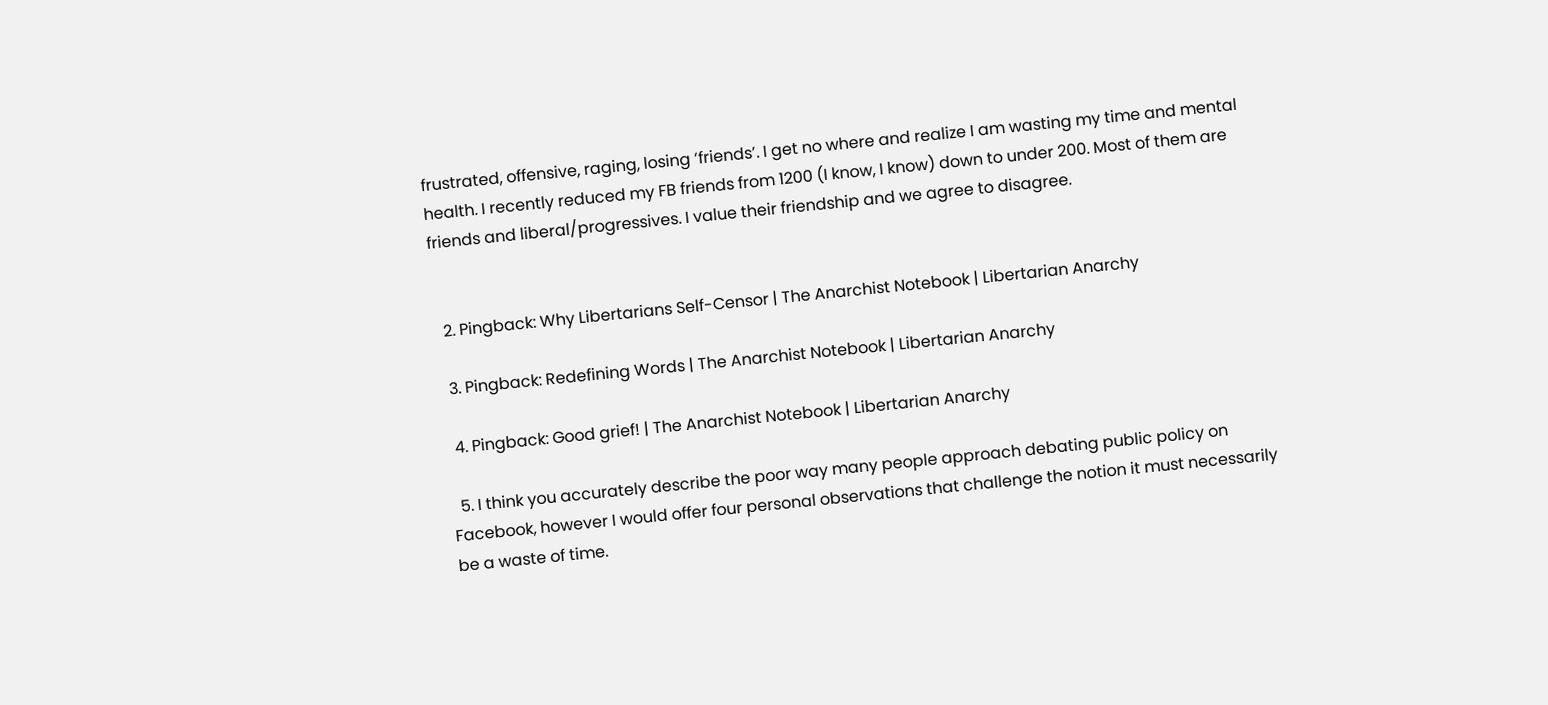frustrated, offensive, raging, losing ‘friends’. I get no where and realize I am wasting my time and mental health. I recently reduced my FB friends from 1200 (I know, I know) down to under 200. Most of them are friends and liberal/progressives. I value their friendship and we agree to disagree.


  2. Pingback: Why Libertarians Self-Censor | The Anarchist Notebook | Libertarian Anarchy

  3. Pingback: Redefining Words | The Anarchist Notebook | Libertarian Anarchy

  4. Pingback: Good grief! | The Anarchist Notebook | Libertarian Anarchy

  5. I think you accurately describe the poor way many people approach debating public policy on Facebook, however I would offer four personal observations that challenge the notion it must necessarily be a waste of time.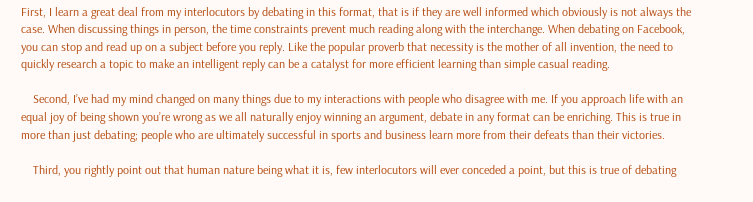First, I learn a great deal from my interlocutors by debating in this format, that is if they are well informed which obviously is not always the case. When discussing things in person, the time constraints prevent much reading along with the interchange. When debating on Facebook, you can stop and read up on a subject before you reply. Like the popular proverb that necessity is the mother of all invention, the need to quickly research a topic to make an intelligent reply can be a catalyst for more efficient learning than simple casual reading.

    Second, I’ve had my mind changed on many things due to my interactions with people who disagree with me. If you approach life with an equal joy of being shown you’re wrong as we all naturally enjoy winning an argument, debate in any format can be enriching. This is true in more than just debating; people who are ultimately successful in sports and business learn more from their defeats than their victories.

    Third, you rightly point out that human nature being what it is, few interlocutors will ever conceded a point, but this is true of debating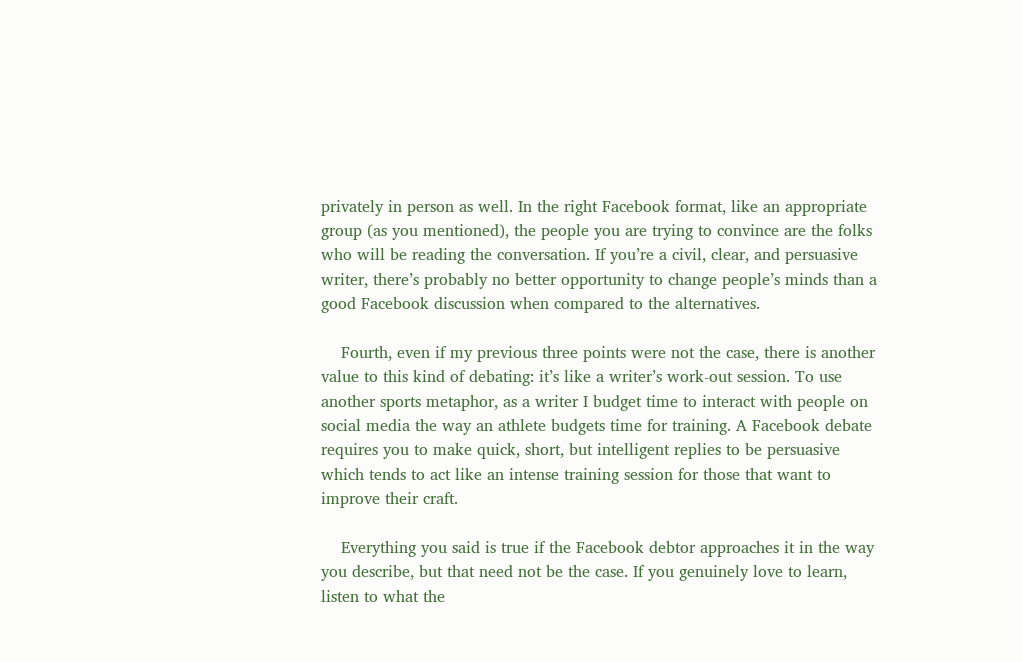privately in person as well. In the right Facebook format, like an appropriate group (as you mentioned), the people you are trying to convince are the folks who will be reading the conversation. If you’re a civil, clear, and persuasive writer, there’s probably no better opportunity to change people’s minds than a good Facebook discussion when compared to the alternatives.

    Fourth, even if my previous three points were not the case, there is another value to this kind of debating: it’s like a writer’s work-out session. To use another sports metaphor, as a writer I budget time to interact with people on social media the way an athlete budgets time for training. A Facebook debate requires you to make quick, short, but intelligent replies to be persuasive which tends to act like an intense training session for those that want to improve their craft.

    Everything you said is true if the Facebook debtor approaches it in the way you describe, but that need not be the case. If you genuinely love to learn, listen to what the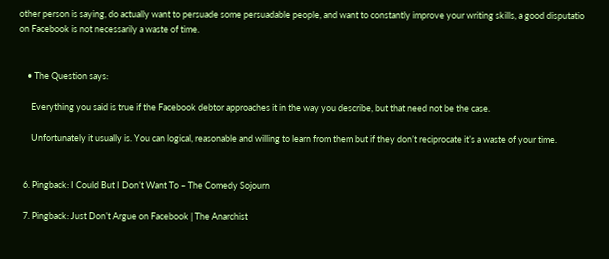other person is saying, do actually want to persuade some persuadable people, and want to constantly improve your writing skills, a good disputatio on Facebook is not necessarily a waste of time.


    • The Question says:

      Everything you said is true if the Facebook debtor approaches it in the way you describe, but that need not be the case.

      Unfortunately it usually is. You can logical, reasonable and willing to learn from them but if they don’t reciprocate it’s a waste of your time.


  6. Pingback: I Could But I Don’t Want To – The Comedy Sojourn

  7. Pingback: Just Don’t Argue on Facebook | The Anarchist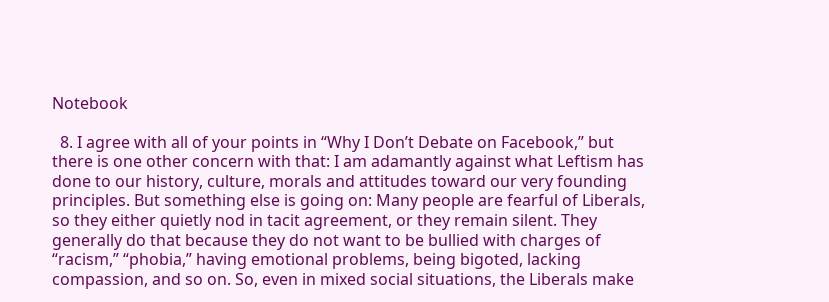Notebook

  8. I agree with all of your points in “Why I Don’t Debate on Facebook,” but there is one other concern with that: I am adamantly against what Leftism has done to our history, culture, morals and attitudes toward our very founding principles. But something else is going on: Many people are fearful of Liberals, so they either quietly nod in tacit agreement, or they remain silent. They generally do that because they do not want to be bullied with charges of “racism,” “phobia,” having emotional problems, being bigoted, lacking compassion, and so on. So, even in mixed social situations, the Liberals make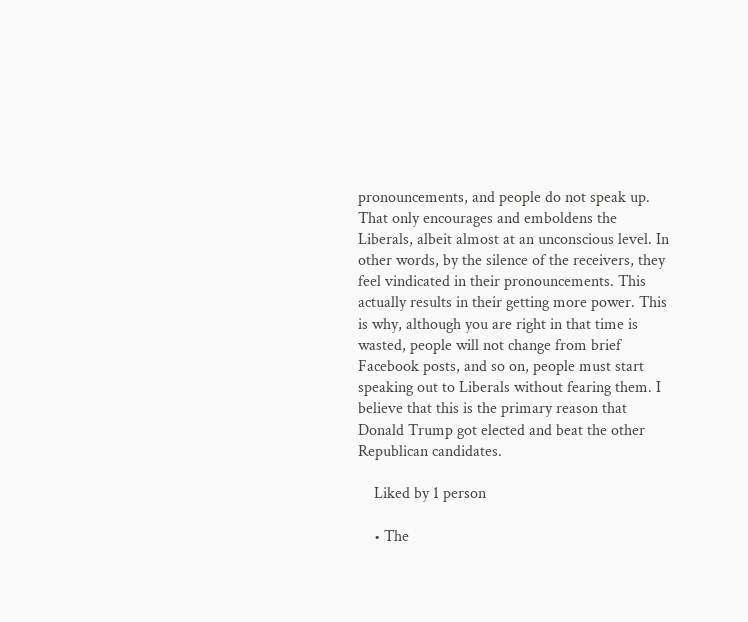pronouncements, and people do not speak up. That only encourages and emboldens the Liberals, albeit almost at an unconscious level. In other words, by the silence of the receivers, they feel vindicated in their pronouncements. This actually results in their getting more power. This is why, although you are right in that time is wasted, people will not change from brief Facebook posts, and so on, people must start speaking out to Liberals without fearing them. I believe that this is the primary reason that Donald Trump got elected and beat the other Republican candidates.

    Liked by 1 person

    • The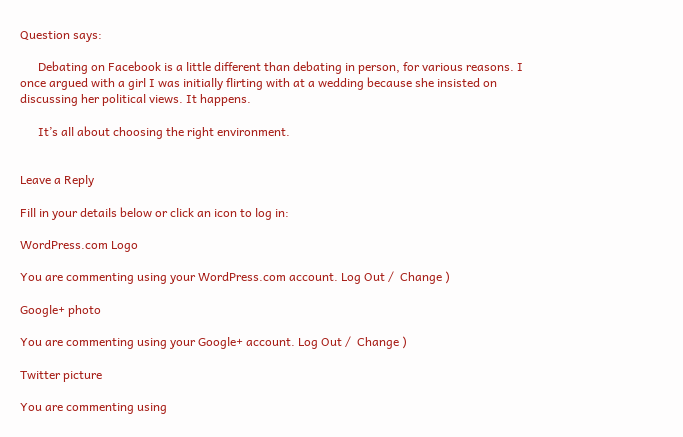Question says:

      Debating on Facebook is a little different than debating in person, for various reasons. I once argued with a girl I was initially flirting with at a wedding because she insisted on discussing her political views. It happens.

      It’s all about choosing the right environment.


Leave a Reply

Fill in your details below or click an icon to log in:

WordPress.com Logo

You are commenting using your WordPress.com account. Log Out /  Change )

Google+ photo

You are commenting using your Google+ account. Log Out /  Change )

Twitter picture

You are commenting using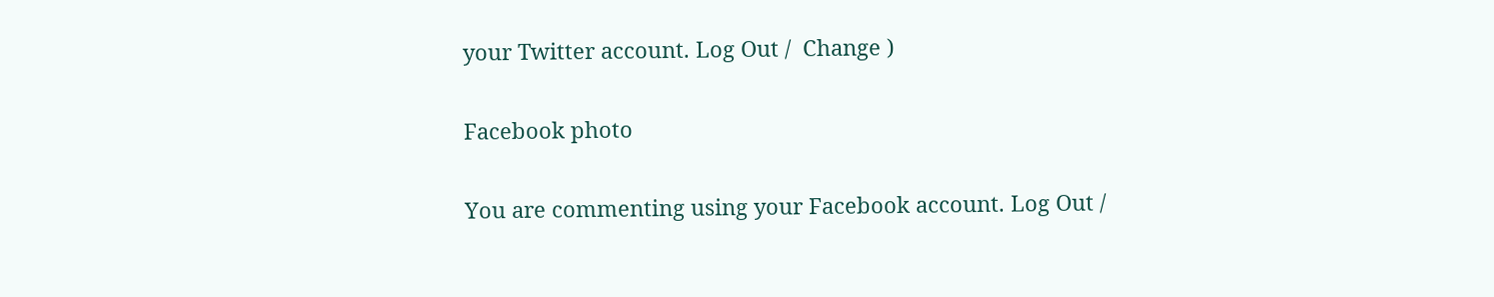your Twitter account. Log Out /  Change )

Facebook photo

You are commenting using your Facebook account. Log Out /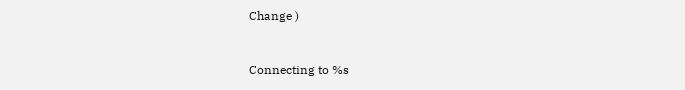Change )


Connecting to %s